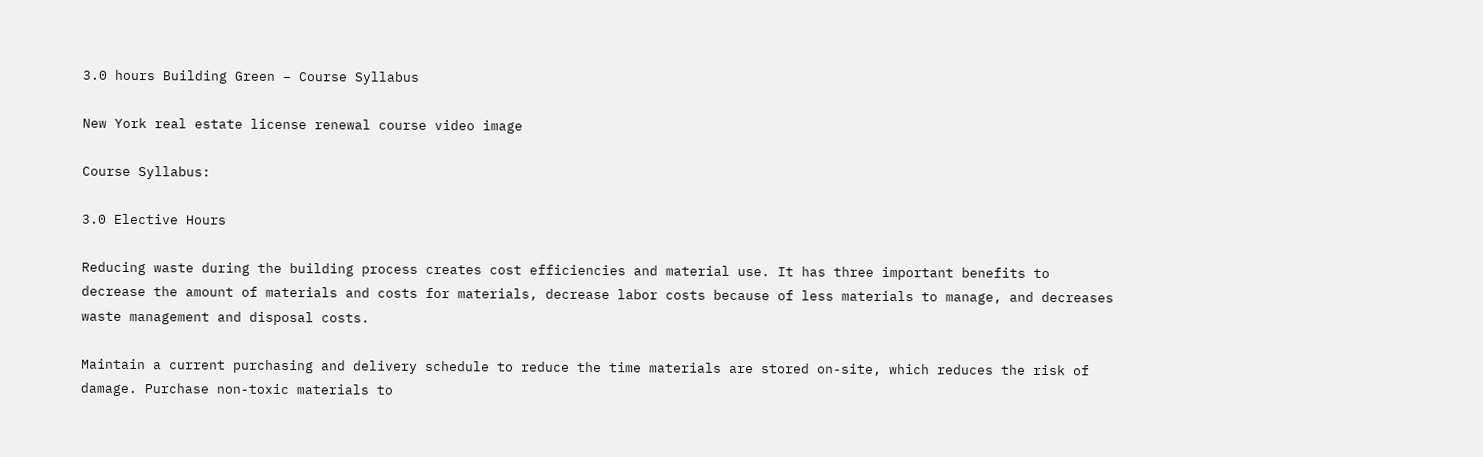3.0 hours Building Green – Course Syllabus

New York real estate license renewal course video image

Course Syllabus:

3.0 Elective Hours

Reducing waste during the building process creates cost efficiencies and material use. It has three important benefits to decrease the amount of materials and costs for materials, decrease labor costs because of less materials to manage, and decreases waste management and disposal costs.

Maintain a current purchasing and delivery schedule to reduce the time materials are stored on-site, which reduces the risk of damage. Purchase non-toxic materials to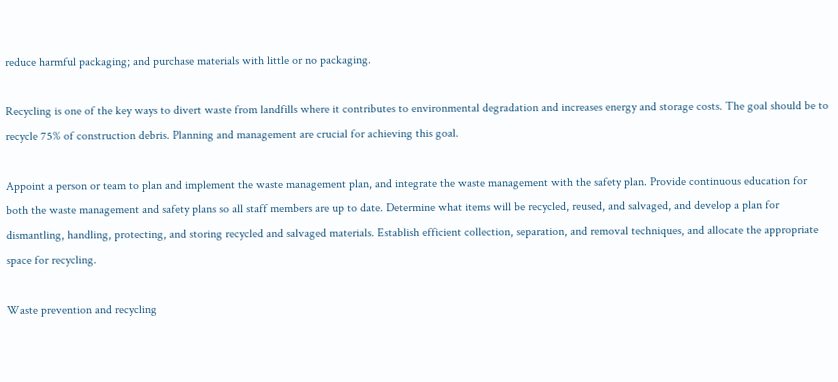reduce harmful packaging; and purchase materials with little or no packaging.

Recycling is one of the key ways to divert waste from landfills where it contributes to environmental degradation and increases energy and storage costs. The goal should be to recycle 75% of construction debris. Planning and management are crucial for achieving this goal.

Appoint a person or team to plan and implement the waste management plan, and integrate the waste management with the safety plan. Provide continuous education for both the waste management and safety plans so all staff members are up to date. Determine what items will be recycled, reused, and salvaged, and develop a plan for dismantling, handling, protecting, and storing recycled and salvaged materials. Establish efficient collection, separation, and removal techniques, and allocate the appropriate space for recycling.

Waste prevention and recycling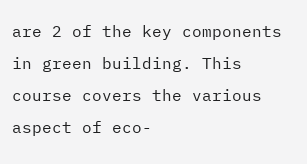are 2 of the key components in green building. This course covers the various aspect of eco-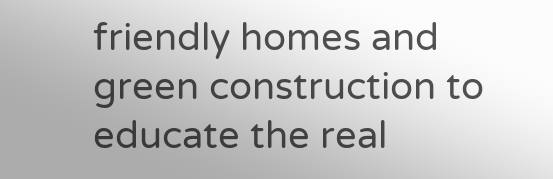friendly homes and green construction to educate the real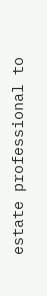estate professional to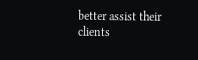better assist their clients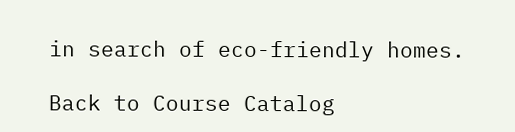in search of eco-friendly homes.

Back to Course Catalog